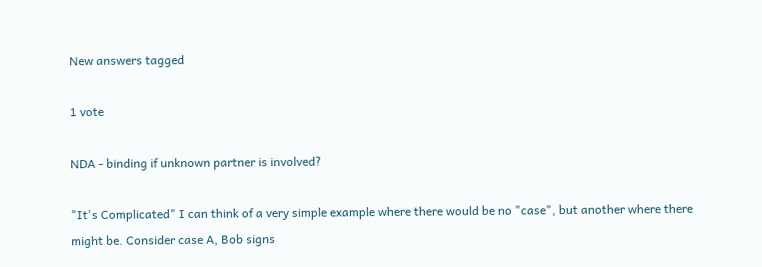New answers tagged

1 vote

NDA - binding if unknown partner is involved?

"It's Complicated" I can think of a very simple example where there would be no "case", but another where there might be. Consider case A, Bob signs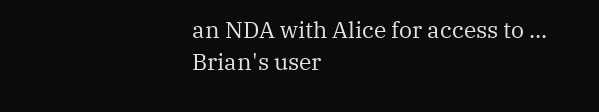an NDA with Alice for access to ...
Brian's user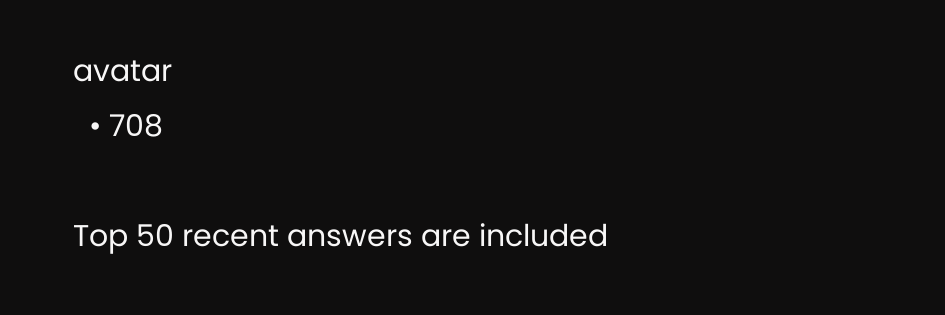avatar
  • 708

Top 50 recent answers are included